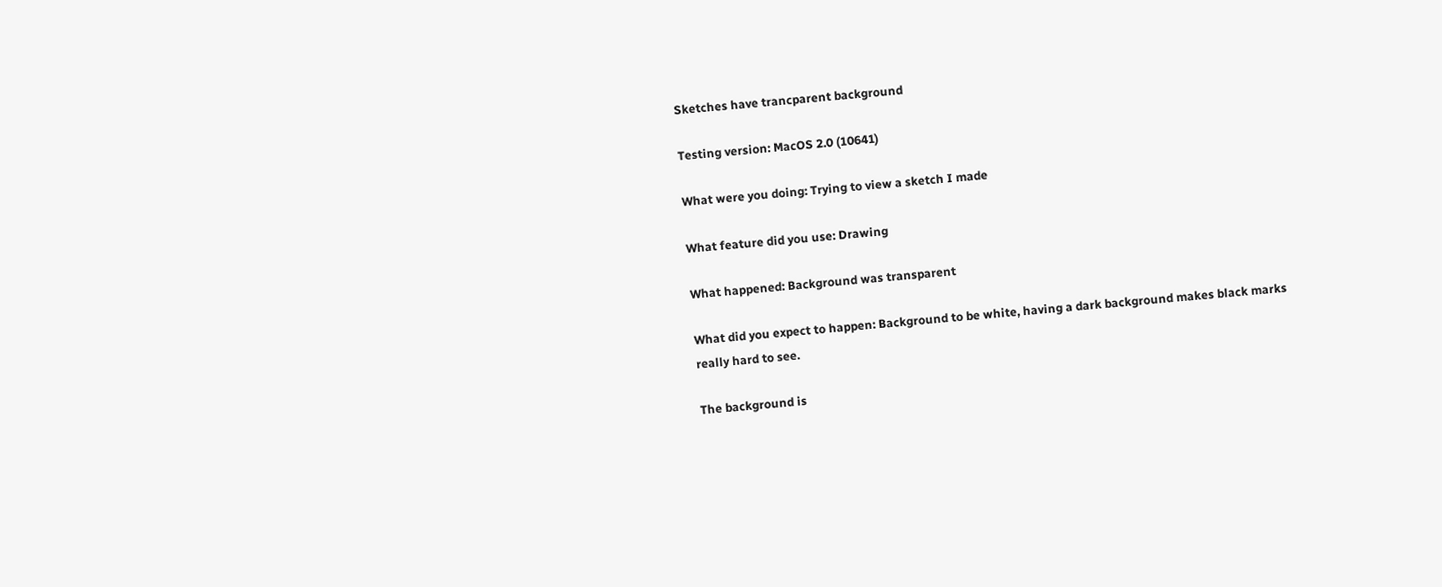Sketches have trancparent background

Testing version: MacOS 2.0 (10641)

What were you doing: Trying to view a sketch I made

What feature did you use: Drawing

What happened: Background was transparent

What did you expect to happen: Background to be white, having a dark background makes black marks really hard to see.

The background is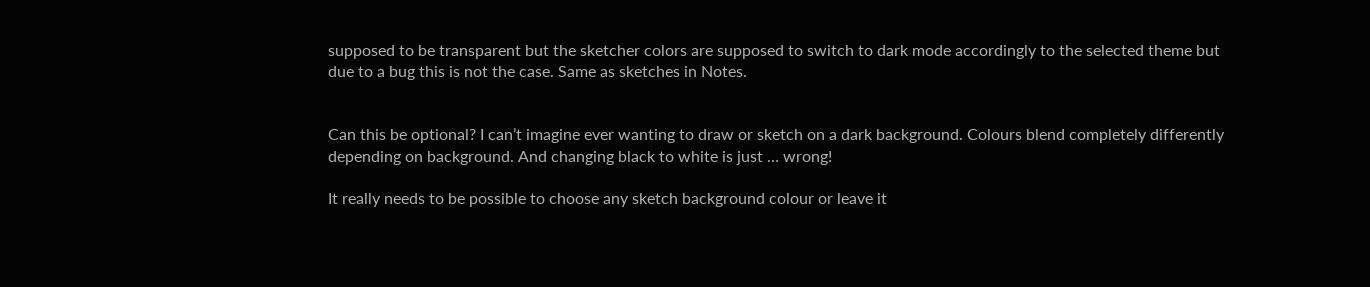supposed to be transparent but the sketcher colors are supposed to switch to dark mode accordingly to the selected theme but due to a bug this is not the case. Same as sketches in Notes.


Can this be optional? I can’t imagine ever wanting to draw or sketch on a dark background. Colours blend completely differently depending on background. And changing black to white is just … wrong!

It really needs to be possible to choose any sketch background colour or leave it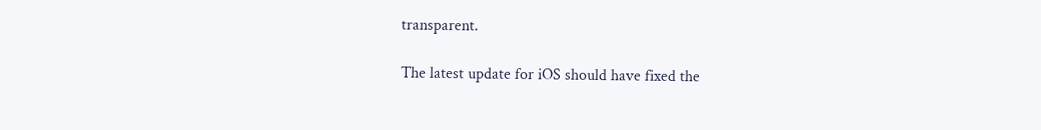transparent.

The latest update for iOS should have fixed the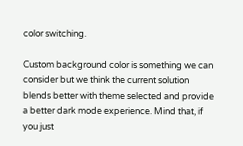color switching.

Custom background color is something we can consider but we think the current solution blends better with theme selected and provide a better dark mode experience. Mind that, if you just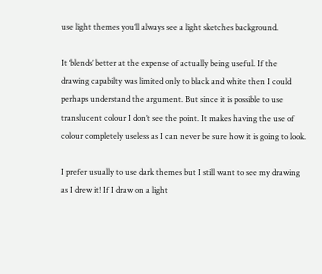use light themes you’ll always see a light sketches background.

It ‘blends’ better at the expense of actually being useful. If the drawing capabilty was limited only to black and white then I could perhaps understand the argument. But since it is possible to use translucent colour I don’t see the point. It makes having the use of colour completely useless as I can never be sure how it is going to look.

I prefer usually to use dark themes but I still want to see my drawing as I drew it! If I draw on a light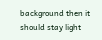background then it should stay light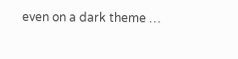even on a dark theme …